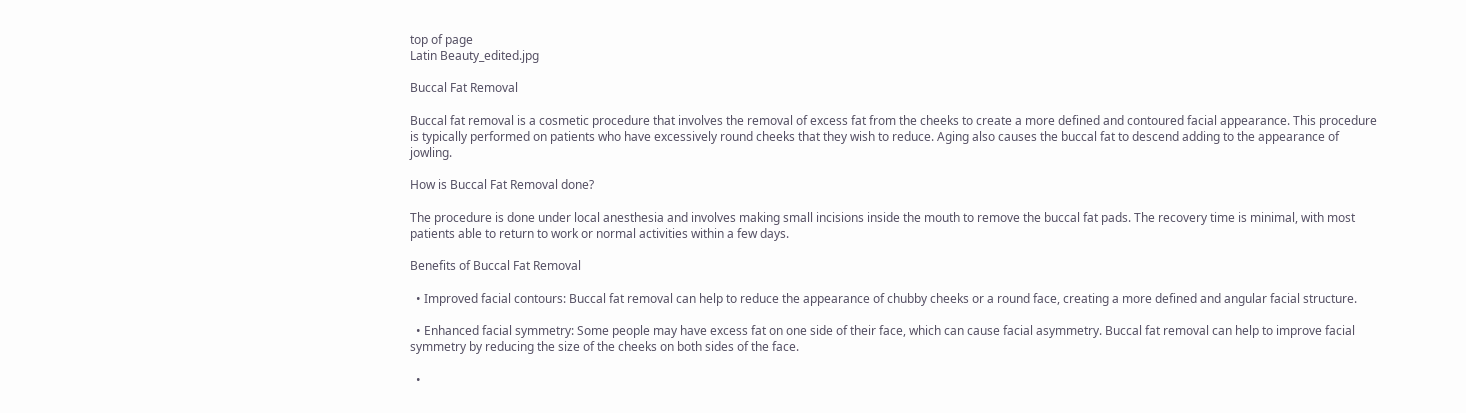top of page
Latin Beauty_edited.jpg

Buccal Fat Removal

Buccal fat removal is a cosmetic procedure that involves the removal of excess fat from the cheeks to create a more defined and contoured facial appearance. This procedure is typically performed on patients who have excessively round cheeks that they wish to reduce. Aging also causes the buccal fat to descend adding to the appearance of jowling.

How is Buccal Fat Removal done?

The procedure is done under local anesthesia and involves making small incisions inside the mouth to remove the buccal fat pads. The recovery time is minimal, with most patients able to return to work or normal activities within a few days.

Benefits of Buccal Fat Removal

  • Improved facial contours: Buccal fat removal can help to reduce the appearance of chubby cheeks or a round face, creating a more defined and angular facial structure.

  • Enhanced facial symmetry: Some people may have excess fat on one side of their face, which can cause facial asymmetry. Buccal fat removal can help to improve facial symmetry by reducing the size of the cheeks on both sides of the face.

  •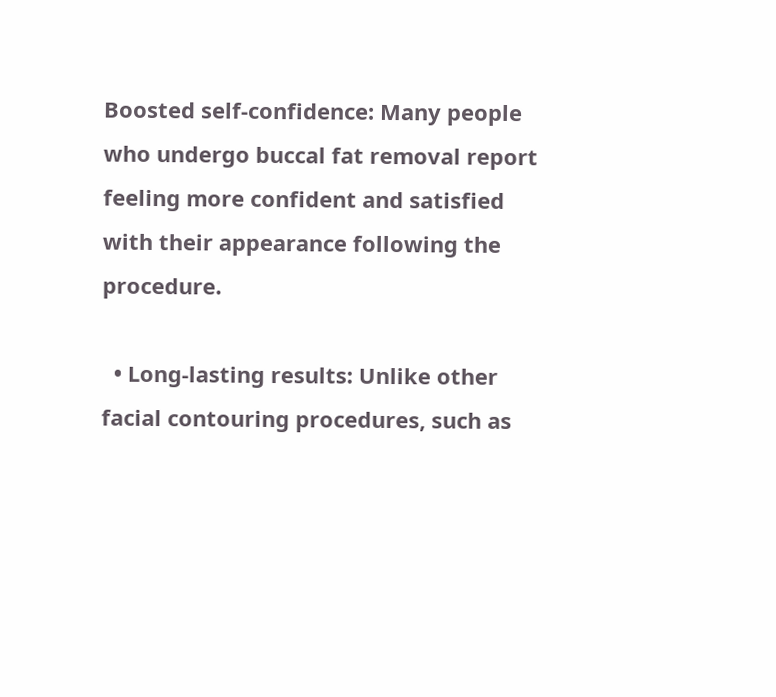Boosted self-confidence: Many people who undergo buccal fat removal report feeling more confident and satisfied with their appearance following the procedure.

  • Long-lasting results: Unlike other facial contouring procedures, such as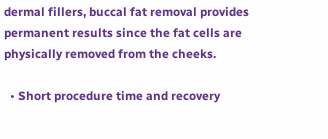dermal fillers, buccal fat removal provides permanent results since the fat cells are physically removed from the cheeks.

  • Short procedure time and recovery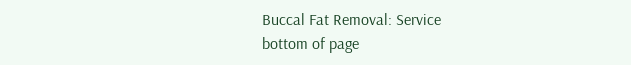Buccal Fat Removal: Service
bottom of page